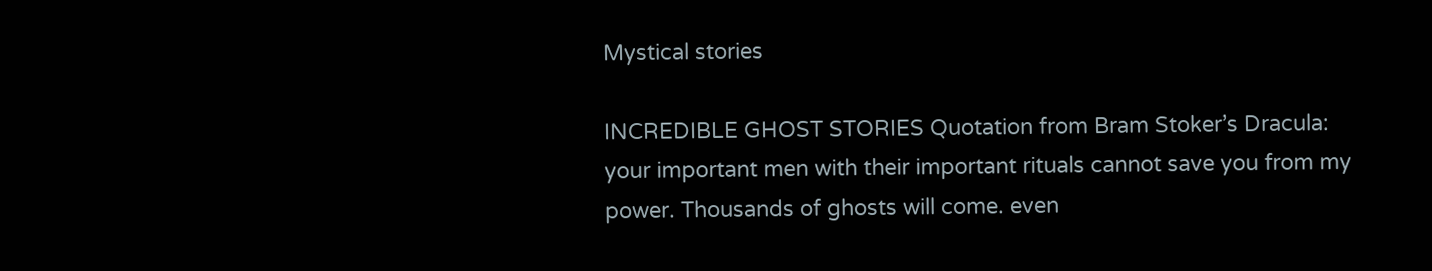Mystical stories

INCREDIBLE GHOST STORIES Quotation from Bram Stoker’s Dracula: your important men with their important rituals cannot save you from my power. Thousands of ghosts will come. even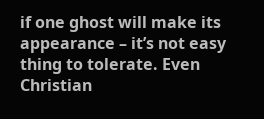if one ghost will make its appearance – it’s not easy thing to tolerate. Even Christian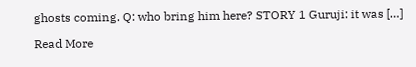ghosts coming. Q: who bring him here? STORY 1 Guruji: it was […]

Read More